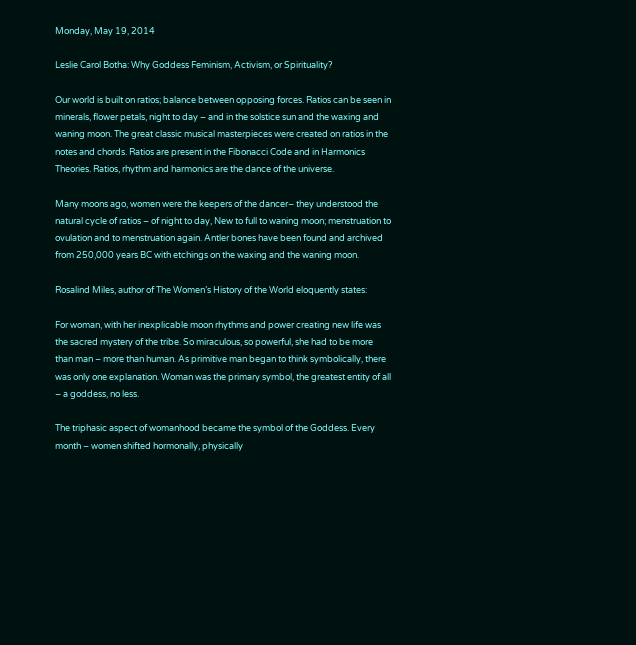Monday, May 19, 2014

Leslie Carol Botha: Why Goddess Feminism, Activism, or Spirituality?

Our world is built on ratios; balance between opposing forces. Ratios can be seen in minerals, flower petals, night to day – and in the solstice sun and the waxing and waning moon. The great classic musical masterpieces were created on ratios in the notes and chords. Ratios are present in the Fibonacci Code and in Harmonics Theories. Ratios, rhythm and harmonics are the dance of the universe.

Many moons ago, women were the keepers of the dancer– they understood the natural cycle of ratios – of night to day, New to full to waning moon; menstruation to ovulation and to menstruation again. Antler bones have been found and archived from 250,000 years BC with etchings on the waxing and the waning moon.

Rosalind Miles, author of The Women’s History of the World eloquently states:

For woman, with her inexplicable moon rhythms and power creating new life was the sacred mystery of the tribe. So miraculous, so powerful, she had to be more than man – more than human. As primitive man began to think symbolically, there was only one explanation. Woman was the primary symbol, the greatest entity of all – a goddess, no less.

The triphasic aspect of womanhood became the symbol of the Goddess. Every month – women shifted hormonally, physically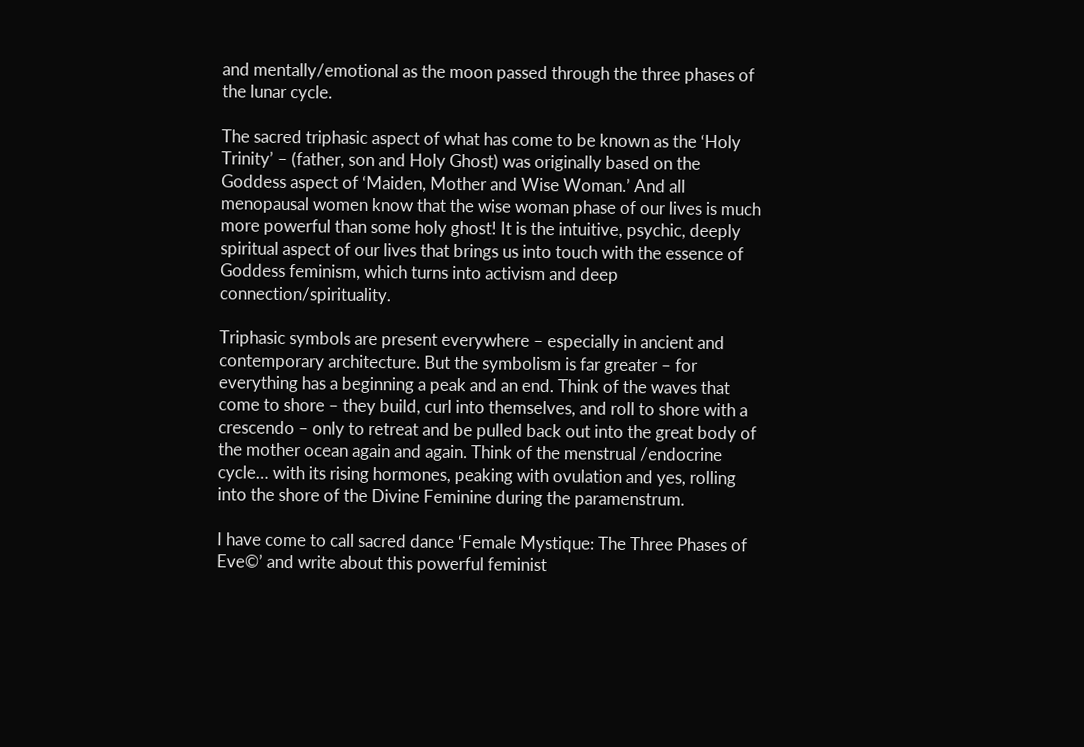and mentally/emotional as the moon passed through the three phases of the lunar cycle.

The sacred triphasic aspect of what has come to be known as the ‘Holy Trinity’ – (father, son and Holy Ghost) was originally based on the Goddess aspect of ‘Maiden, Mother and Wise Woman.’ And all menopausal women know that the wise woman phase of our lives is much more powerful than some holy ghost! It is the intuitive, psychic, deeply spiritual aspect of our lives that brings us into touch with the essence of Goddess feminism, which turns into activism and deep connection/spirituality.

Triphasic symbols are present everywhere – especially in ancient and contemporary architecture. But the symbolism is far greater – for everything has a beginning a peak and an end. Think of the waves that come to shore – they build, curl into themselves, and roll to shore with a crescendo – only to retreat and be pulled back out into the great body of the mother ocean again and again. Think of the menstrual /endocrine cycle… with its rising hormones, peaking with ovulation and yes, rolling into the shore of the Divine Feminine during the paramenstrum.

I have come to call sacred dance ‘Female Mystique: The Three Phases of Eve©’ and write about this powerful feminist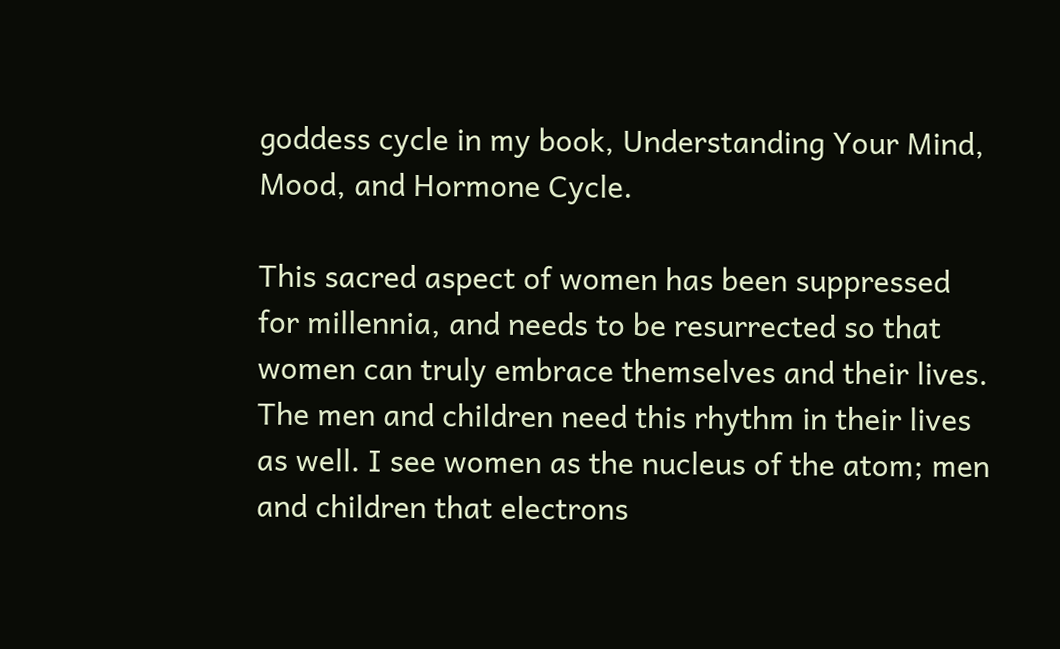goddess cycle in my book, Understanding Your Mind, Mood, and Hormone Cycle.

This sacred aspect of women has been suppressed for millennia, and needs to be resurrected so that women can truly embrace themselves and their lives. The men and children need this rhythm in their lives as well. I see women as the nucleus of the atom; men and children that electrons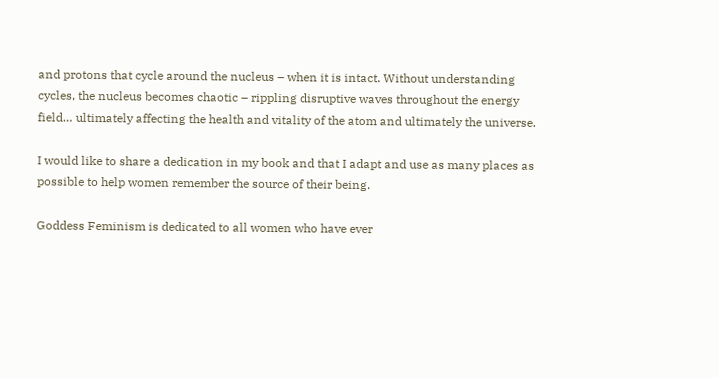and protons that cycle around the nucleus – when it is intact. Without understanding cycles, the nucleus becomes chaotic – rippling disruptive waves throughout the energy field… ultimately affecting the health and vitality of the atom and ultimately the universe.

I would like to share a dedication in my book and that I adapt and use as many places as possible to help women remember the source of their being.

Goddess Feminism is dedicated to all women who have ever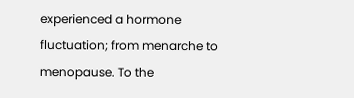experienced a hormone fluctuation; from menarche to menopause. To the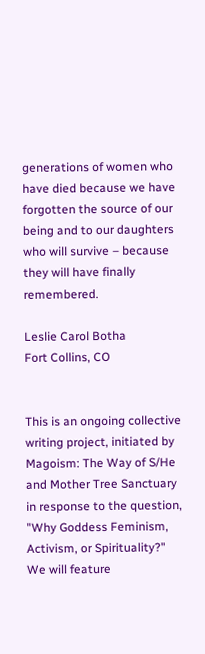generations of women who have died because we have forgotten the source of our being and to our daughters who will survive – because they will have finally remembered.

Leslie Carol Botha
Fort Collins, CO


This is an ongoing collective writing project, initiated by Magoism: The Way of S/He and Mother Tree Sanctuary in response to the question, "Why Goddess Feminism, Activism, or Spirituality?" We will feature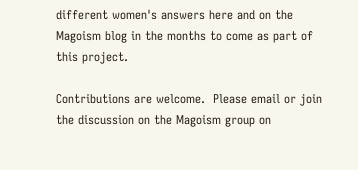different women's answers here and on the Magoism blog in the months to come as part of this project.

Contributions are welcome.  Please email or join the discussion on the Magoism group on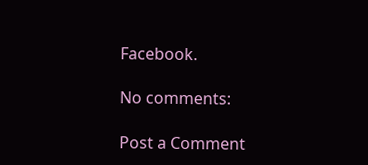Facebook.

No comments:

Post a Comment